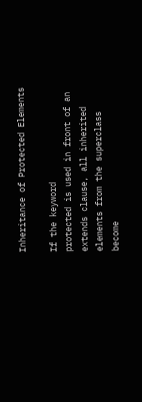Inheritance of Protected Elements

If the keyword
protected is used in front of an extends clause, all inherited elements from the superclass become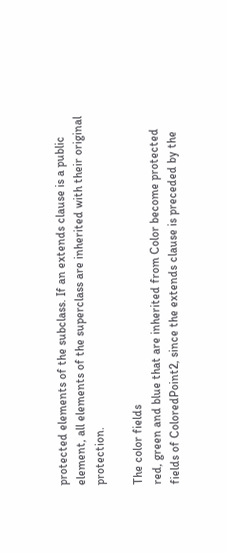protected elements of the subclass. If an extends clause is a public element, all elements of the superclass are inherited with their original protection.

The color fields
red, green and blue that are inherited from Color become protected fields of ColoredPoint2, since the extends clause is preceded by the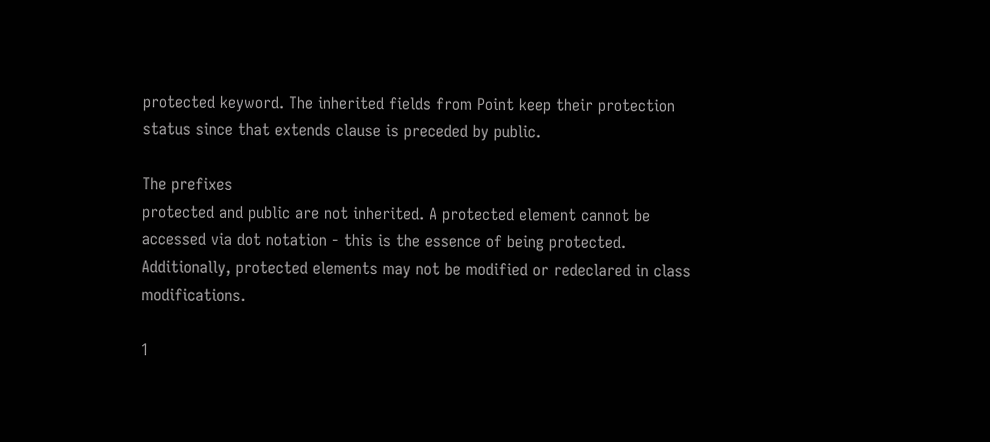protected keyword. The inherited fields from Point keep their protection status since that extends clause is preceded by public.

The prefixes
protected and public are not inherited. A protected element cannot be accessed via dot notation - this is the essence of being protected. Additionally, protected elements may not be modified or redeclared in class modifications.

1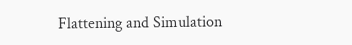Flattening and Simulation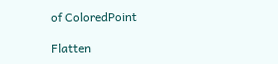of ColoredPoint

Flatten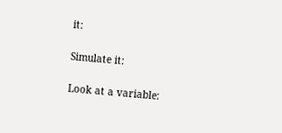it:

Simulate it:

Look at a variable: